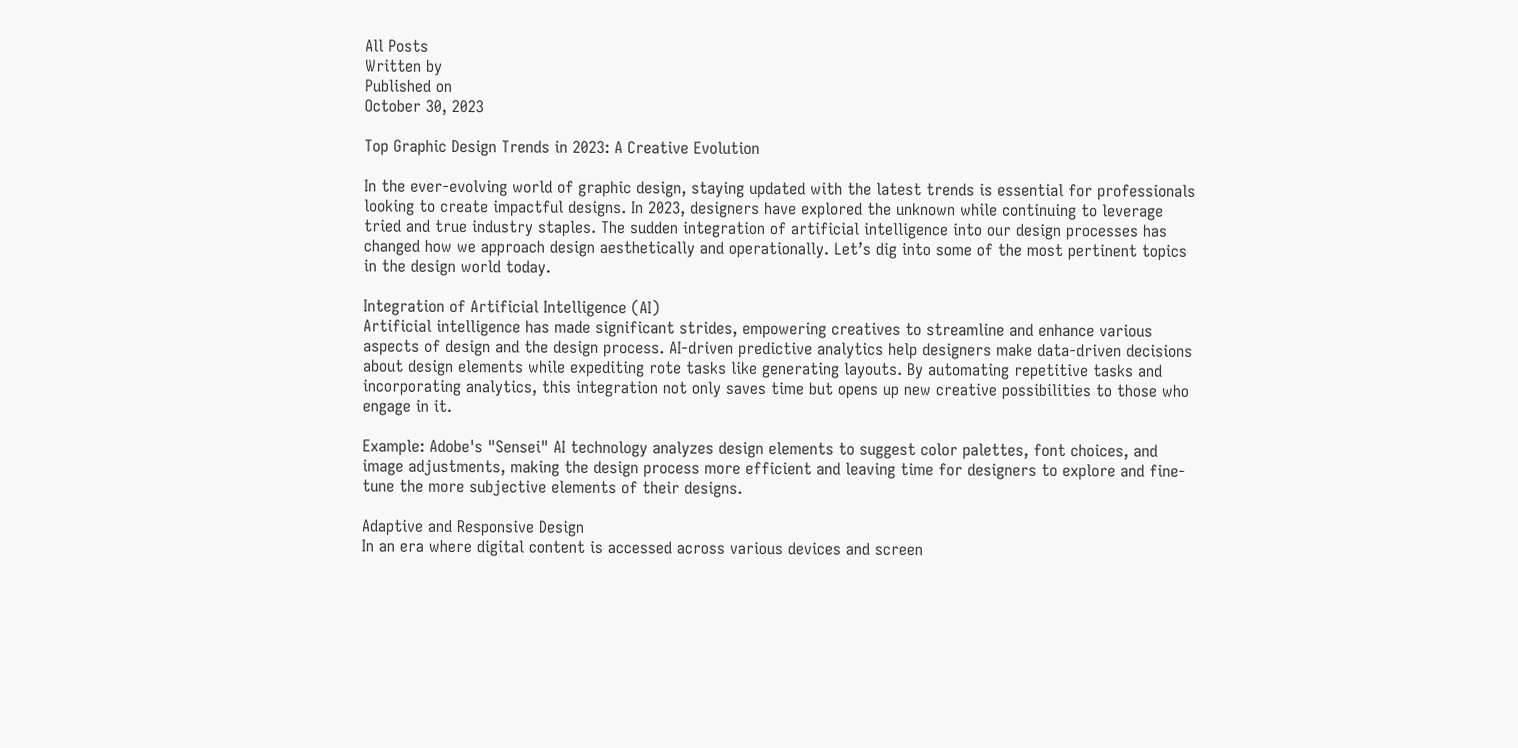All Posts
Written by
Published on
October 30, 2023

Top Graphic Design Trends in 2023: A Creative Evolution

In the ever-evolving world of graphic design, staying updated with the latest trends is essential for professionals looking to create impactful designs. In 2023, designers have explored the unknown while continuing to leverage tried and true industry staples. The sudden integration of artificial intelligence into our design processes has changed how we approach design aesthetically and operationally. Let’s dig into some of the most pertinent topics in the design world today.

Integration of Artificial Intelligence (AI)
Artificial intelligence has made significant strides, empowering creatives to streamline and enhance various aspects of design and the design process. AI-driven predictive analytics help designers make data-driven decisions about design elements while expediting rote tasks like generating layouts. By automating repetitive tasks and incorporating analytics, this integration not only saves time but opens up new creative possibilities to those who engage in it.

Example: Adobe's "Sensei" AI technology analyzes design elements to suggest color palettes, font choices, and image adjustments, making the design process more efficient and leaving time for designers to explore and fine-tune the more subjective elements of their designs.

Adaptive and Responsive Design
In an era where digital content is accessed across various devices and screen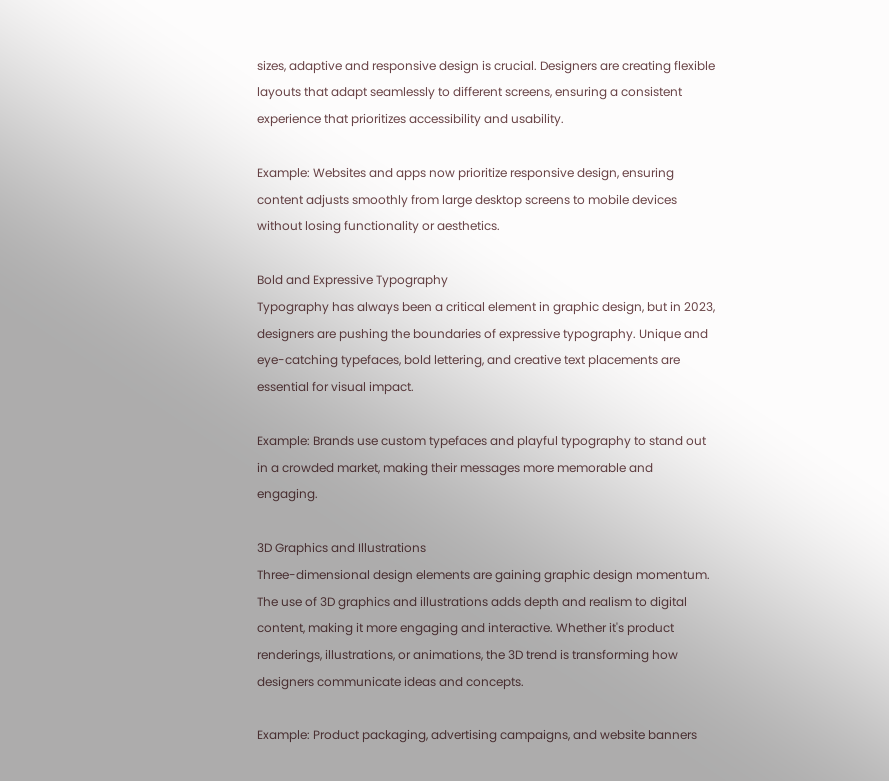sizes, adaptive and responsive design is crucial. Designers are creating flexible layouts that adapt seamlessly to different screens, ensuring a consistent experience that prioritizes accessibility and usability.

Example: Websites and apps now prioritize responsive design, ensuring content adjusts smoothly from large desktop screens to mobile devices without losing functionality or aesthetics.

Bold and Expressive Typography
Typography has always been a critical element in graphic design, but in 2023, designers are pushing the boundaries of expressive typography. Unique and eye-catching typefaces, bold lettering, and creative text placements are essential for visual impact.

Example: Brands use custom typefaces and playful typography to stand out in a crowded market, making their messages more memorable and engaging.

3D Graphics and Illustrations
Three-dimensional design elements are gaining graphic design momentum. The use of 3D graphics and illustrations adds depth and realism to digital content, making it more engaging and interactive. Whether it's product renderings, illustrations, or animations, the 3D trend is transforming how designers communicate ideas and concepts.

Example: Product packaging, advertising campaigns, and website banners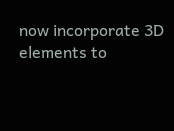now incorporate 3D elements to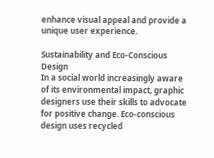enhance visual appeal and provide a unique user experience.

Sustainability and Eco-Conscious Design
In a social world increasingly aware of its environmental impact, graphic designers use their skills to advocate for positive change. Eco-conscious design uses recycled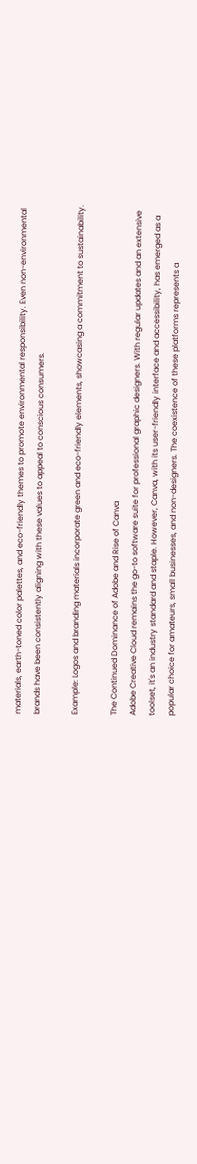materials, earth-toned color palettes, and eco-friendly themes to promote environmental responsibility. Even non-environmental brands have been consistently aligning with these values to appeal to conscious consumers.

Example: Logos and branding materials incorporate green and eco-friendly elements, showcasing a commitment to sustainability.

The Continued Dominance of Adobe and Rise of Canva
Adobe Creative Cloud remains the go-to software suite for professional graphic designers. With regular updates and an extensive toolset, it's an industry standard and staple. However, Canva, with its user-friendly interface and accessibility, has emerged as a popular choice for amateurs, small businesses, and non-designers. The coexistence of these platforms represents a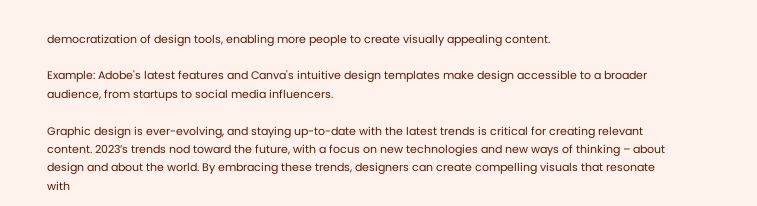democratization of design tools, enabling more people to create visually appealing content.

Example: Adobe's latest features and Canva's intuitive design templates make design accessible to a broader audience, from startups to social media influencers.

Graphic design is ever-evolving, and staying up-to-date with the latest trends is critical for creating relevant content. 2023’s trends nod toward the future, with a focus on new technologies and new ways of thinking – about design and about the world. By embracing these trends, designers can create compelling visuals that resonate with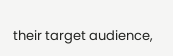their target audience,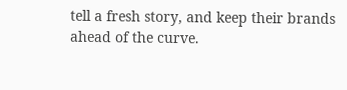tell a fresh story, and keep their brands ahead of the curve.